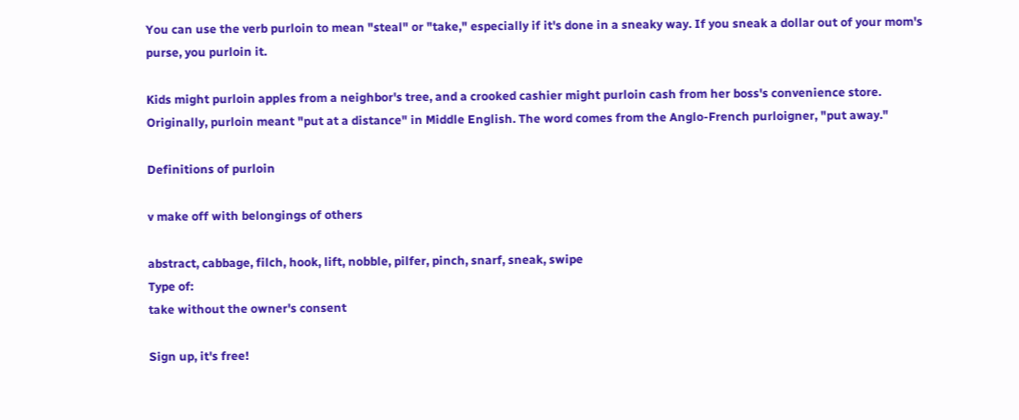You can use the verb purloin to mean "steal" or "take," especially if it's done in a sneaky way. If you sneak a dollar out of your mom's purse, you purloin it.

Kids might purloin apples from a neighbor's tree, and a crooked cashier might purloin cash from her boss's convenience store. Originally, purloin meant "put at a distance" in Middle English. The word comes from the Anglo-French purloigner, "put away."

Definitions of purloin

v make off with belongings of others

abstract, cabbage, filch, hook, lift, nobble, pilfer, pinch, snarf, sneak, swipe
Type of:
take without the owner's consent

Sign up, it's free!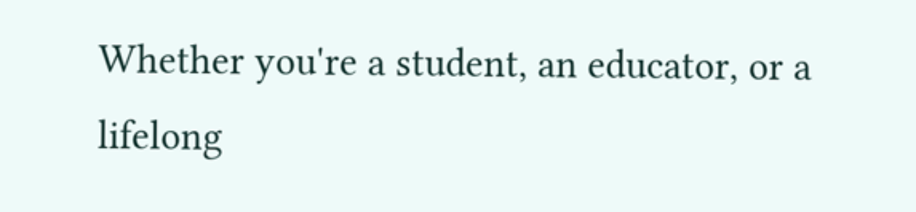Whether you're a student, an educator, or a lifelong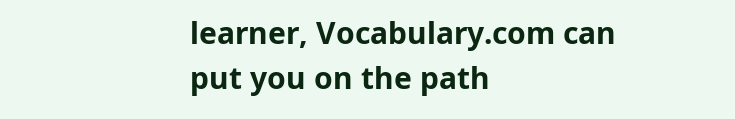learner, Vocabulary.com can put you on the path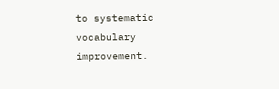to systematic vocabulary improvement.